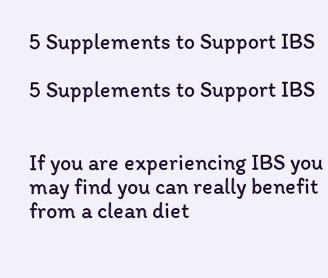5 Supplements to Support IBS

5 Supplements to Support IBS


If you are experiencing IBS you may find you can really benefit from a clean diet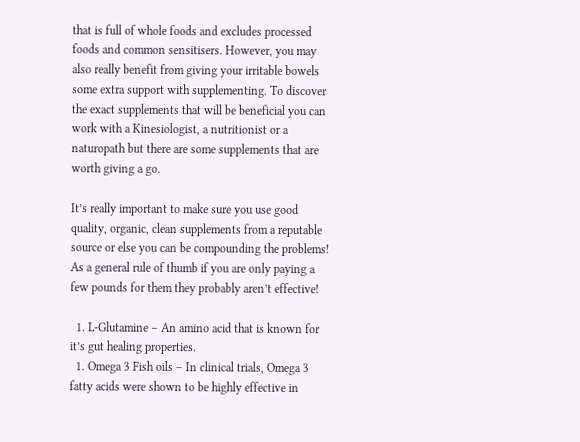that is full of whole foods and excludes processed foods and common sensitisers. However, you may also really benefit from giving your irritable bowels some extra support with supplementing. To discover the exact supplements that will be beneficial you can work with a Kinesiologist, a nutritionist or a naturopath but there are some supplements that are worth giving a go.

It’s really important to make sure you use good quality, organic, clean supplements from a reputable source or else you can be compounding the problems! As a general rule of thumb if you are only paying a few pounds for them they probably aren’t effective!

  1. L-Glutamine – An amino acid that is known for it’s gut healing properties.
  1. Omega 3 Fish oils – In clinical trials, Omega 3 fatty acids were shown to be highly effective in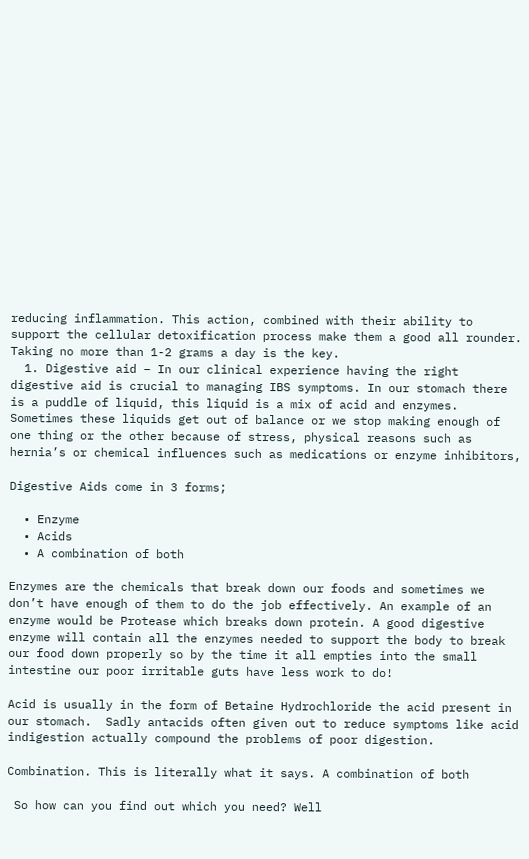reducing inflammation. This action, combined with their ability to support the cellular detoxification process make them a good all rounder. Taking no more than 1-2 grams a day is the key.
  1. Digestive aid – In our clinical experience having the right digestive aid is crucial to managing IBS symptoms. In our stomach there is a puddle of liquid, this liquid is a mix of acid and enzymes. Sometimes these liquids get out of balance or we stop making enough of one thing or the other because of stress, physical reasons such as hernia’s or chemical influences such as medications or enzyme inhibitors,

Digestive Aids come in 3 forms;

  • Enzyme
  • Acids
  • A combination of both

Enzymes are the chemicals that break down our foods and sometimes we don’t have enough of them to do the job effectively. An example of an enzyme would be Protease which breaks down protein. A good digestive enzyme will contain all the enzymes needed to support the body to break our food down properly so by the time it all empties into the small intestine our poor irritable guts have less work to do!

Acid is usually in the form of Betaine Hydrochloride the acid present in our stomach.  Sadly antacids often given out to reduce symptoms like acid indigestion actually compound the problems of poor digestion.

Combination. This is literally what it says. A combination of both

 So how can you find out which you need? Well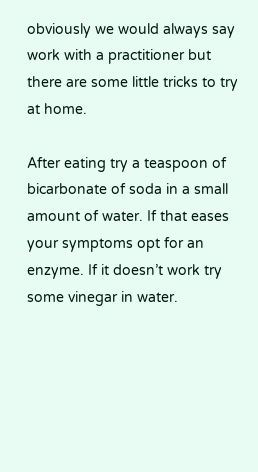obviously we would always say work with a practitioner but there are some little tricks to try at home.

After eating try a teaspoon of bicarbonate of soda in a small amount of water. If that eases your symptoms opt for an enzyme. If it doesn’t work try some vinegar in water.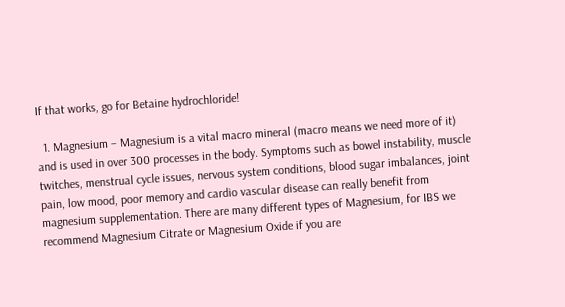If that works, go for Betaine hydrochloride!

  1. Magnesium – Magnesium is a vital macro mineral (macro means we need more of it) and is used in over 300 processes in the body. Symptoms such as bowel instability, muscle twitches, menstrual cycle issues, nervous system conditions, blood sugar imbalances, joint pain, low mood, poor memory and cardio vascular disease can really benefit from magnesium supplementation. There are many different types of Magnesium, for IBS we recommend Magnesium Citrate or Magnesium Oxide if you are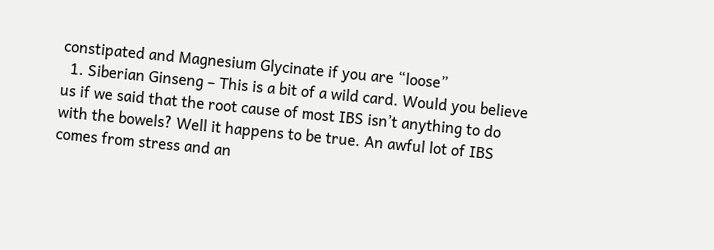constipated and Magnesium Glycinate if you are “loose”
  1. Siberian Ginseng – This is a bit of a wild card. Would you believe us if we said that the root cause of most IBS isn’t anything to do with the bowels? Well it happens to be true. An awful lot of IBS comes from stress and an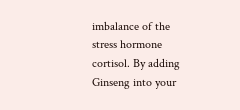imbalance of the stress hormone cortisol. By adding Ginseng into your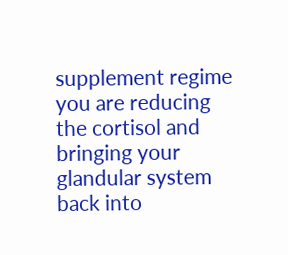supplement regime you are reducing the cortisol and bringing your glandular system back into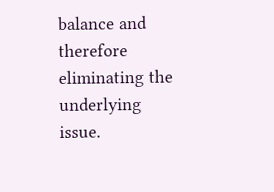balance and therefore eliminating the underlying issue.